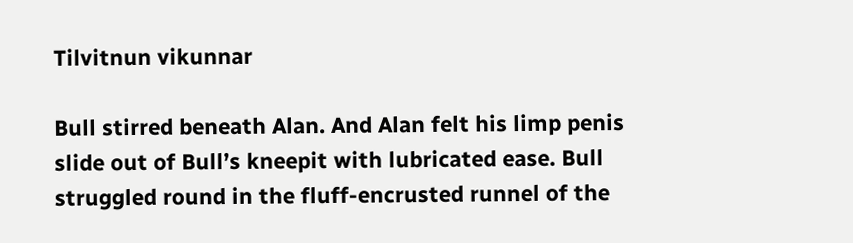Tilvitnun vikunnar

Bull stirred beneath Alan. And Alan felt his limp penis slide out of Bull’s kneepit with lubricated ease. Bull struggled round in the fluff-encrusted runnel of the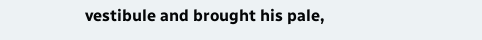vestibule and brought his pale,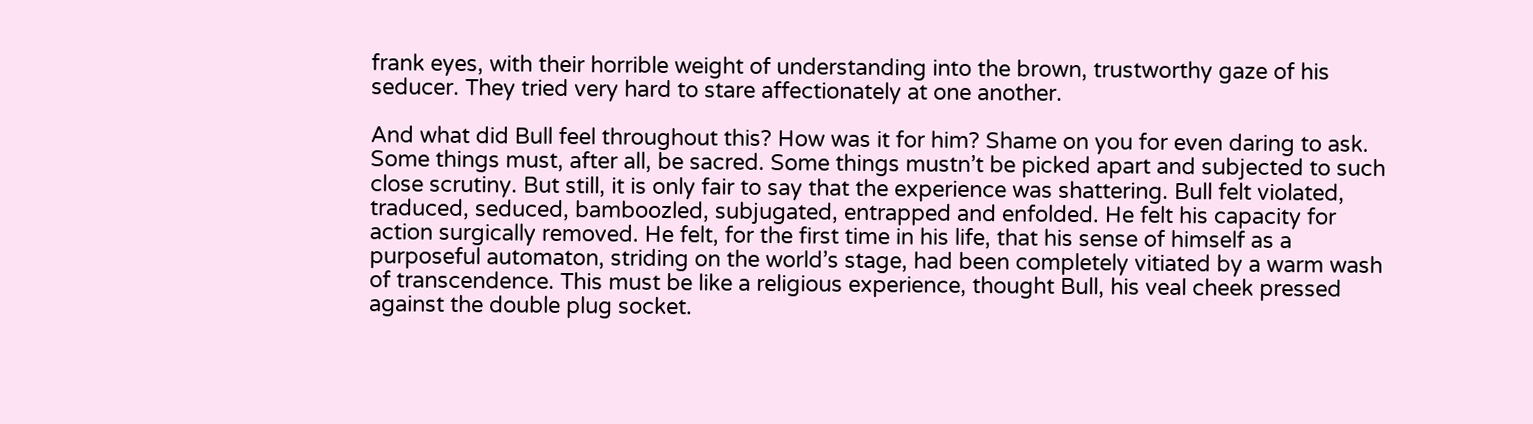frank eyes, with their horrible weight of understanding into the brown, trustworthy gaze of his seducer. They tried very hard to stare affectionately at one another.

And what did Bull feel throughout this? How was it for him? Shame on you for even daring to ask. Some things must, after all, be sacred. Some things mustn’t be picked apart and subjected to such close scrutiny. But still, it is only fair to say that the experience was shattering. Bull felt violated, traduced, seduced, bamboozled, subjugated, entrapped and enfolded. He felt his capacity for action surgically removed. He felt, for the first time in his life, that his sense of himself as a purposeful automaton, striding on the world’s stage, had been completely vitiated by a warm wash of transcendence. This must be like a religious experience, thought Bull, his veal cheek pressed against the double plug socket.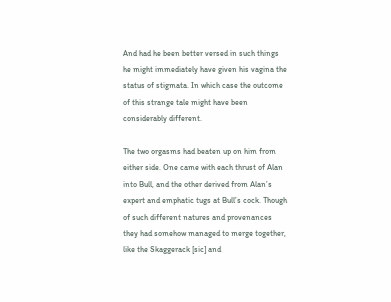And had he been better versed in such things he might immediately have given his vagina the status of stigmata. In which case the outcome of this strange tale might have been considerably different.

The two orgasms had beaten up on him from either side. One came with each thrust of Alan into Bull, and the other derived from Alan’s expert and emphatic tugs at Bull’s cock. Though of such different natures and provenances they had somehow managed to merge together, like the Skaggerack [sic] and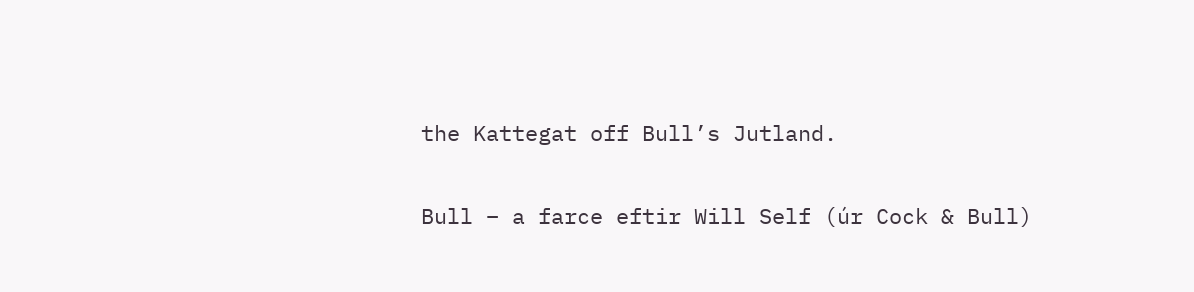the Kattegat off Bull’s Jutland.

Bull – a farce eftir Will Self (úr Cock & Bull)